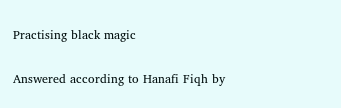Practising black magic

Answered according to Hanafi Fiqh by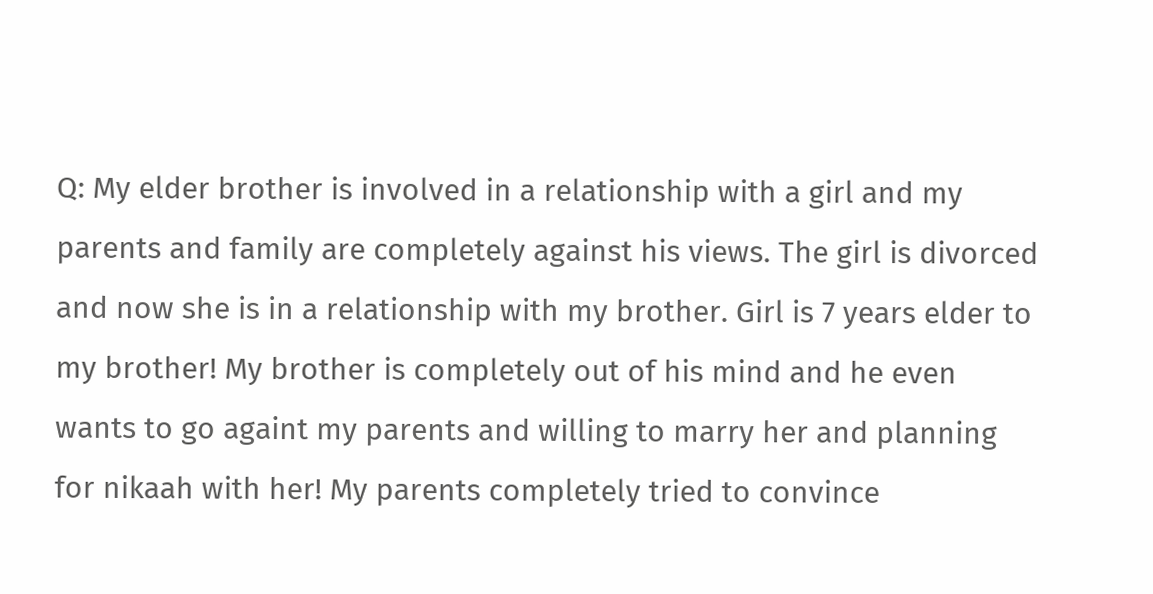Q: My elder brother is involved in a relationship with a girl and my parents and family are completely against his views. The girl is divorced and now she is in a relationship with my brother. Girl is 7 years elder to my brother! My brother is completely out of his mind and he even wants to go againt my parents and willing to marry her and planning for nikaah with her! My parents completely tried to convince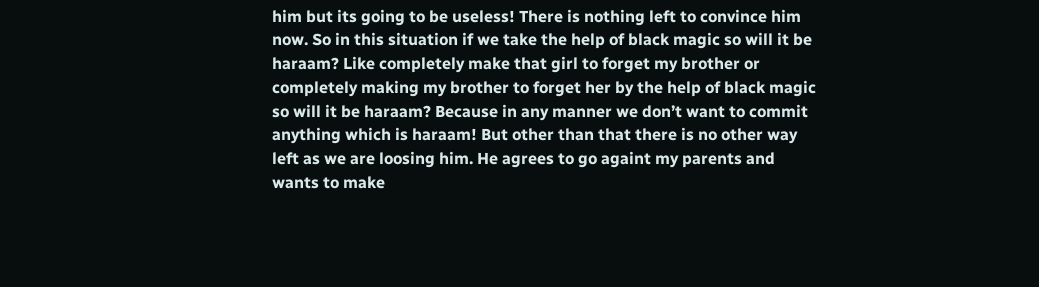him but its going to be useless! There is nothing left to convince him now. So in this situation if we take the help of black magic so will it be haraam? Like completely make that girl to forget my brother or completely making my brother to forget her by the help of black magic so will it be haraam? Because in any manner we don’t want to commit anything which is haraam! But other than that there is no other way left as we are loosing him. He agrees to go againt my parents and wants to make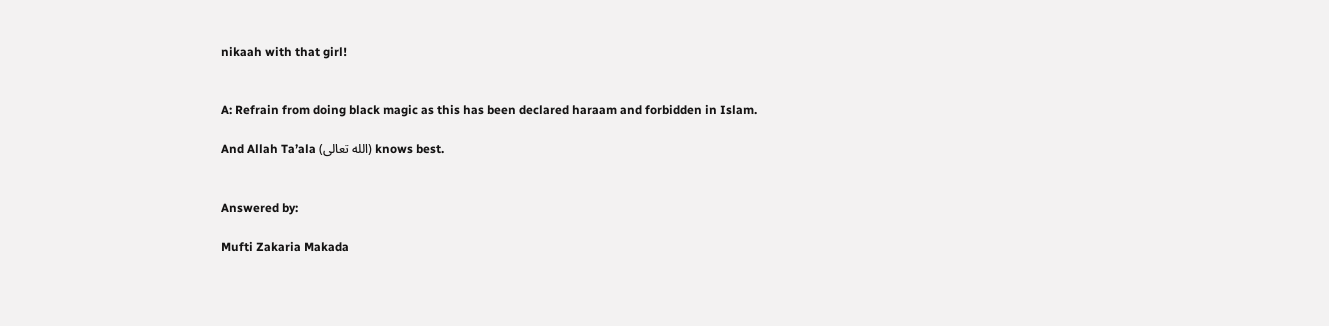nikaah with that girl!


A: Refrain from doing black magic as this has been declared haraam and forbidden in Islam.

And Allah Ta’ala (الله تعالى) knows best.


Answered by:

Mufti Zakaria Makada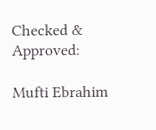Checked & Approved:

Mufti Ebrahim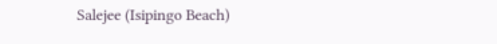Salejee (Isipingo Beach)